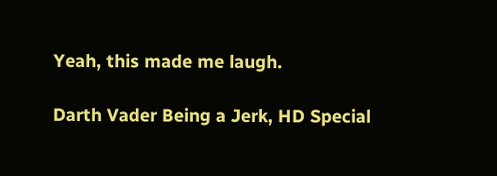Yeah, this made me laugh.

Darth Vader Being a Jerk, HD Special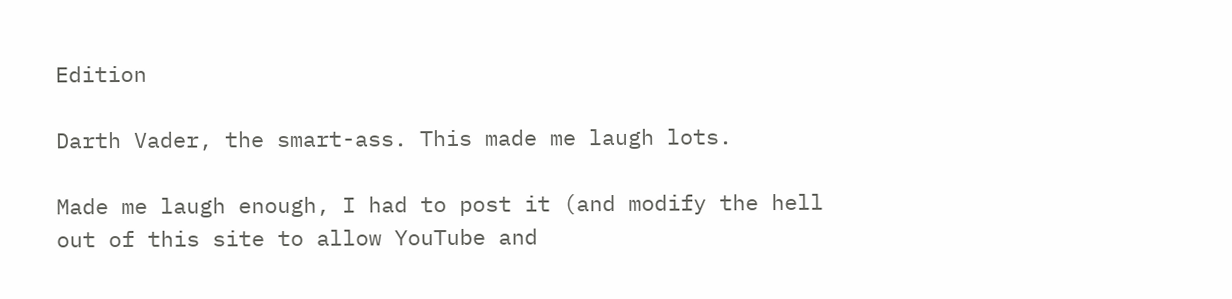Edition

Darth Vader, the smart-ass. This made me laugh lots.

Made me laugh enough, I had to post it (and modify the hell out of this site to allow YouTube and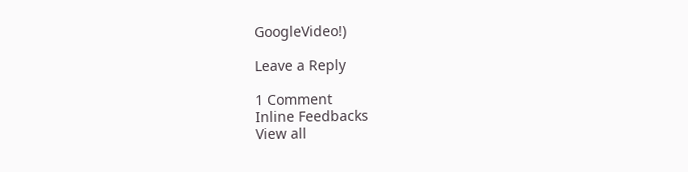GoogleVideo!)

Leave a Reply

1 Comment
Inline Feedbacks
View all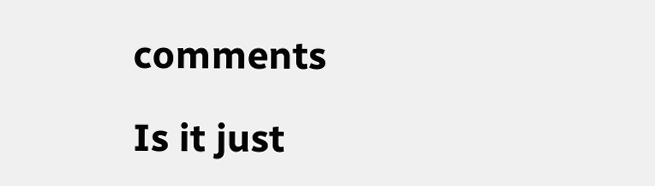comments

Is it just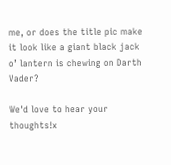me, or does the title pic make it look like a giant black jack o’ lantern is chewing on Darth Vader?

We'd love to hear your thoughts!x